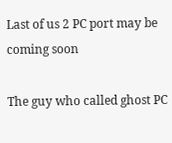Last of us 2 PC port may be coming soon

The guy who called ghost PC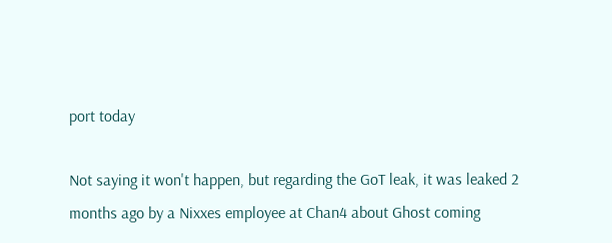port today

Not saying it won't happen, but regarding the GoT leak, it was leaked 2 months ago by a Nixxes employee at Chan4 about Ghost coming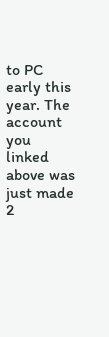to PC early this year. The account you linked above was just made 2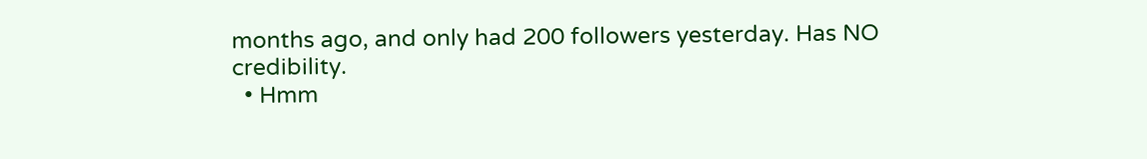months ago, and only had 200 followers yesterday. Has NO credibility.
  • Hmm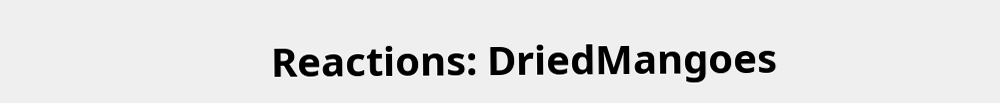Reactions: DriedMangoes